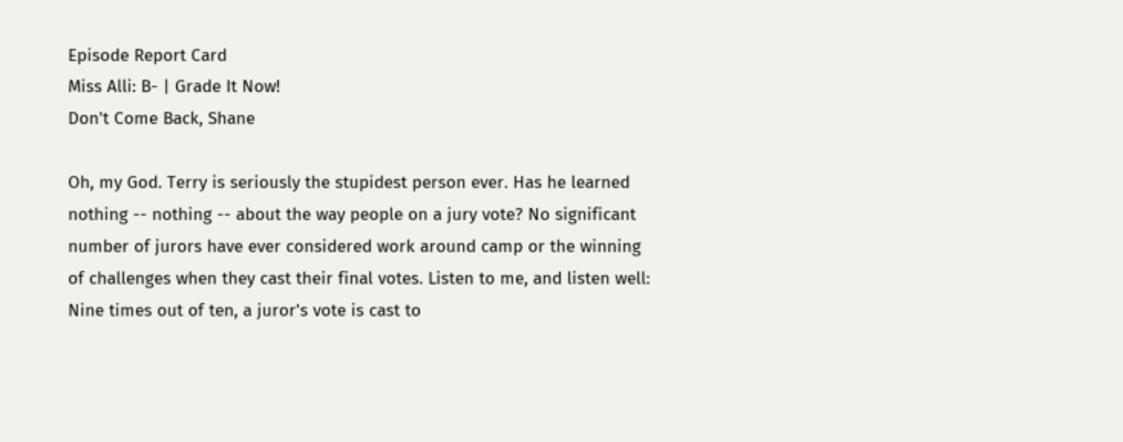Episode Report Card
Miss Alli: B- | Grade It Now!
Don't Come Back, Shane

Oh, my God. Terry is seriously the stupidest person ever. Has he learned nothing -- nothing -- about the way people on a jury vote? No significant number of jurors have ever considered work around camp or the winning of challenges when they cast their final votes. Listen to me, and listen well: Nine times out of ten, a juror's vote is cast to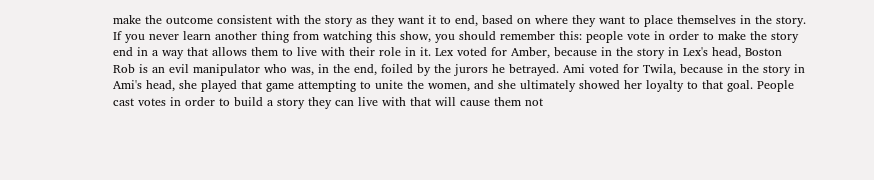make the outcome consistent with the story as they want it to end, based on where they want to place themselves in the story. If you never learn another thing from watching this show, you should remember this: people vote in order to make the story end in a way that allows them to live with their role in it. Lex voted for Amber, because in the story in Lex's head, Boston Rob is an evil manipulator who was, in the end, foiled by the jurors he betrayed. Ami voted for Twila, because in the story in Ami's head, she played that game attempting to unite the women, and she ultimately showed her loyalty to that goal. People cast votes in order to build a story they can live with that will cause them not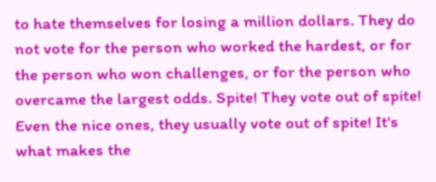to hate themselves for losing a million dollars. They do not vote for the person who worked the hardest, or for the person who won challenges, or for the person who overcame the largest odds. Spite! They vote out of spite! Even the nice ones, they usually vote out of spite! It's what makes the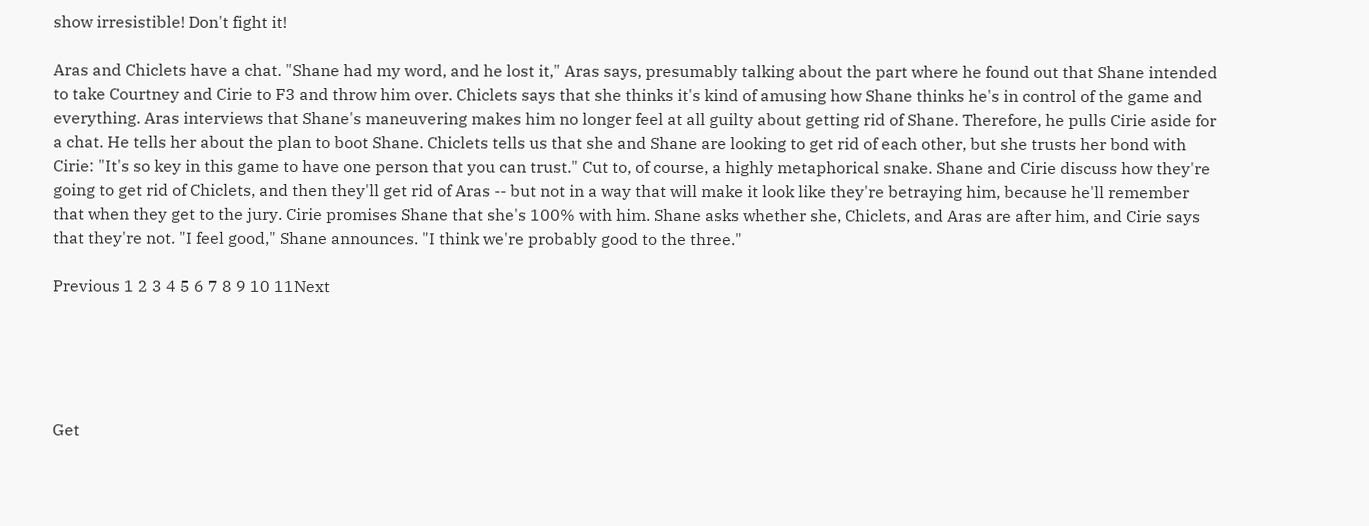show irresistible! Don't fight it!

Aras and Chiclets have a chat. "Shane had my word, and he lost it," Aras says, presumably talking about the part where he found out that Shane intended to take Courtney and Cirie to F3 and throw him over. Chiclets says that she thinks it's kind of amusing how Shane thinks he's in control of the game and everything. Aras interviews that Shane's maneuvering makes him no longer feel at all guilty about getting rid of Shane. Therefore, he pulls Cirie aside for a chat. He tells her about the plan to boot Shane. Chiclets tells us that she and Shane are looking to get rid of each other, but she trusts her bond with Cirie: "It's so key in this game to have one person that you can trust." Cut to, of course, a highly metaphorical snake. Shane and Cirie discuss how they're going to get rid of Chiclets, and then they'll get rid of Aras -- but not in a way that will make it look like they're betraying him, because he'll remember that when they get to the jury. Cirie promises Shane that she's 100% with him. Shane asks whether she, Chiclets, and Aras are after him, and Cirie says that they're not. "I feel good," Shane announces. "I think we're probably good to the three."

Previous 1 2 3 4 5 6 7 8 9 10 11Next





Get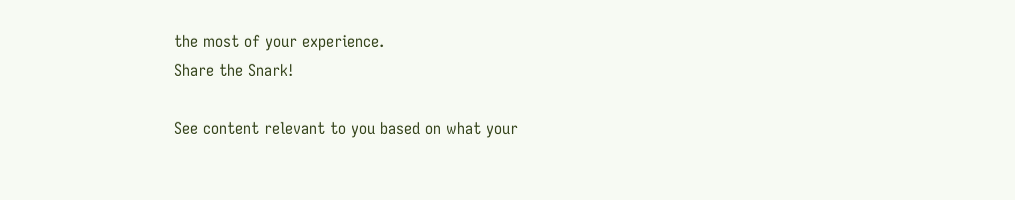the most of your experience.
Share the Snark!

See content relevant to you based on what your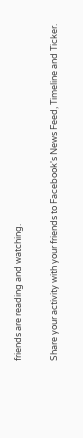friends are reading and watching.

Share your activity with your friends to Facebook's News Feed, Timeline and Ticker.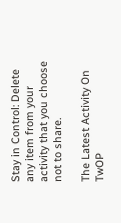Stay in Control: Delete any item from your activity that you choose not to share.

The Latest Activity On TwOP